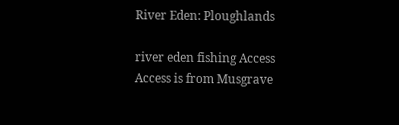River Eden: Ploughlands

river eden fishing Access
Access is from Musgrave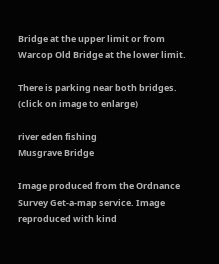Bridge at the upper limit or from Warcop Old Bridge at the lower limit.

There is parking near both bridges.
(click on image to enlarge)

river eden fishing
Musgrave Bridge

Image produced from the Ordnance Survey Get-a-map service. Image reproduced with kind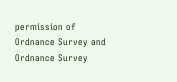permission of Ordnance Survey and Ordnance Survey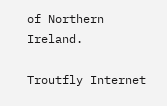of Northern Ireland.

Troutfly Internet